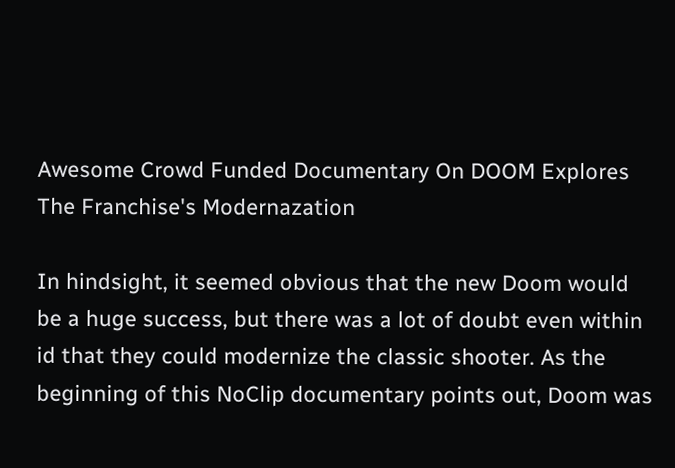Awesome Crowd Funded Documentary On DOOM Explores The Franchise's Modernazation

In hindsight, it seemed obvious that the new Doom would be a huge success, but there was a lot of doubt even within id that they could modernize the classic shooter. As the beginning of this NoClip documentary points out, Doom was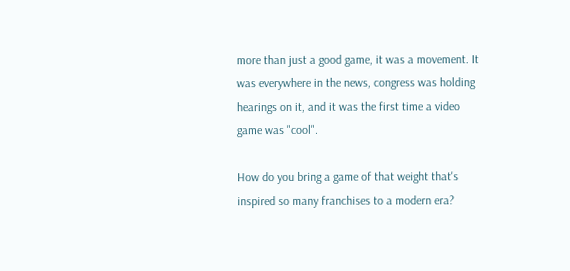more than just a good game, it was a movement. It was everywhere in the news, congress was holding hearings on it, and it was the first time a video game was "cool".

How do you bring a game of that weight that's inspired so many franchises to a modern era?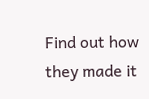Find out how they made it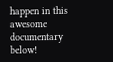happen in this awesome documentary below!